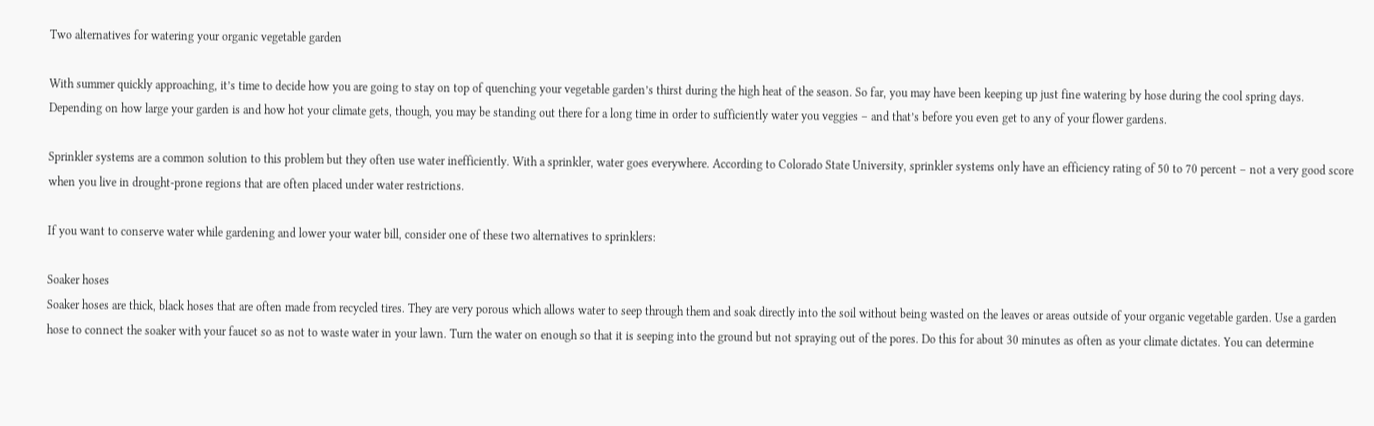Two alternatives for watering your organic vegetable garden

With summer quickly approaching, it’s time to decide how you are going to stay on top of quenching your vegetable garden’s thirst during the high heat of the season. So far, you may have been keeping up just fine watering by hose during the cool spring days. Depending on how large your garden is and how hot your climate gets, though, you may be standing out there for a long time in order to sufficiently water you veggies – and that’s before you even get to any of your flower gardens.

Sprinkler systems are a common solution to this problem but they often use water inefficiently. With a sprinkler, water goes everywhere. According to Colorado State University, sprinkler systems only have an efficiency rating of 50 to 70 percent – not a very good score when you live in drought-prone regions that are often placed under water restrictions.

If you want to conserve water while gardening and lower your water bill, consider one of these two alternatives to sprinklers:

Soaker hoses
Soaker hoses are thick, black hoses that are often made from recycled tires. They are very porous which allows water to seep through them and soak directly into the soil without being wasted on the leaves or areas outside of your organic vegetable garden. Use a garden hose to connect the soaker with your faucet so as not to waste water in your lawn. Turn the water on enough so that it is seeping into the ground but not spraying out of the pores. Do this for about 30 minutes as often as your climate dictates. You can determine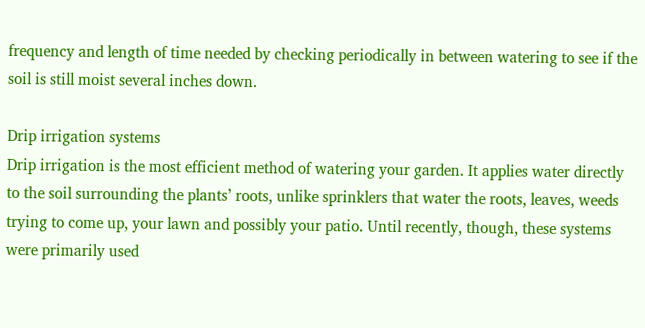frequency and length of time needed by checking periodically in between watering to see if the soil is still moist several inches down.

Drip irrigation systems
Drip irrigation is the most efficient method of watering your garden. It applies water directly to the soil surrounding the plants’ roots, unlike sprinklers that water the roots, leaves, weeds trying to come up, your lawn and possibly your patio. Until recently, though, these systems were primarily used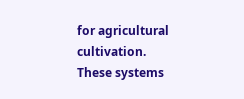for agricultural cultivation. These systems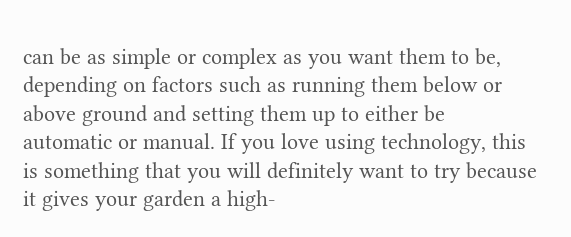can be as simple or complex as you want them to be, depending on factors such as running them below or above ground and setting them up to either be automatic or manual. If you love using technology, this is something that you will definitely want to try because it gives your garden a high-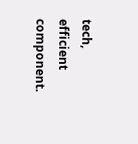tech, efficient component.